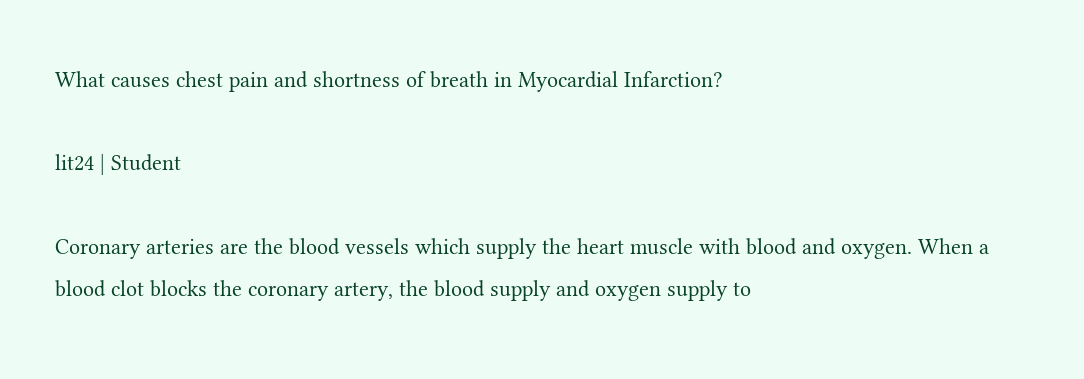What causes chest pain and shortness of breath in Myocardial Infarction?

lit24 | Student

Coronary arteries are the blood vessels which supply the heart muscle with blood and oxygen. When a blood clot blocks the coronary artery, the blood supply and oxygen supply to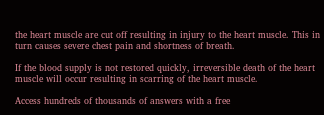the heart muscle are cut off resulting in injury to the heart muscle. This in turn causes severe chest pain and shortness of breath.

If the blood supply is not restored quickly, irreversible death of the heart muscle will occur resulting in scarring of the heart muscle.

Access hundreds of thousands of answers with a free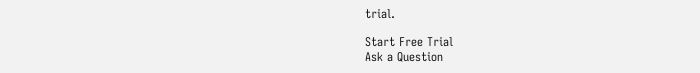trial.

Start Free Trial
Ask a Question